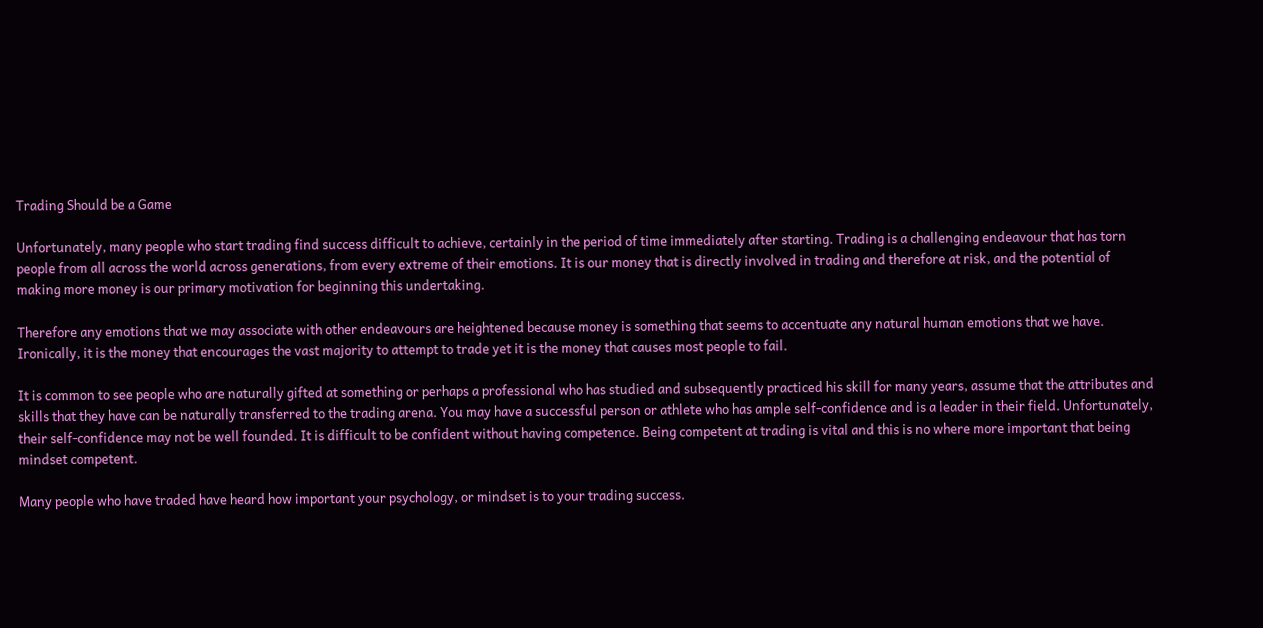Trading Should be a Game

Unfortunately, many people who start trading find success difficult to achieve, certainly in the period of time immediately after starting. Trading is a challenging endeavour that has torn people from all across the world across generations, from every extreme of their emotions. It is our money that is directly involved in trading and therefore at risk, and the potential of making more money is our primary motivation for beginning this undertaking.

Therefore any emotions that we may associate with other endeavours are heightened because money is something that seems to accentuate any natural human emotions that we have. Ironically, it is the money that encourages the vast majority to attempt to trade yet it is the money that causes most people to fail.

It is common to see people who are naturally gifted at something or perhaps a professional who has studied and subsequently practiced his skill for many years, assume that the attributes and skills that they have can be naturally transferred to the trading arena. You may have a successful person or athlete who has ample self-confidence and is a leader in their field. Unfortunately, their self-confidence may not be well founded. It is difficult to be confident without having competence. Being competent at trading is vital and this is no where more important that being mindset competent.

Many people who have traded have heard how important your psychology, or mindset is to your trading success.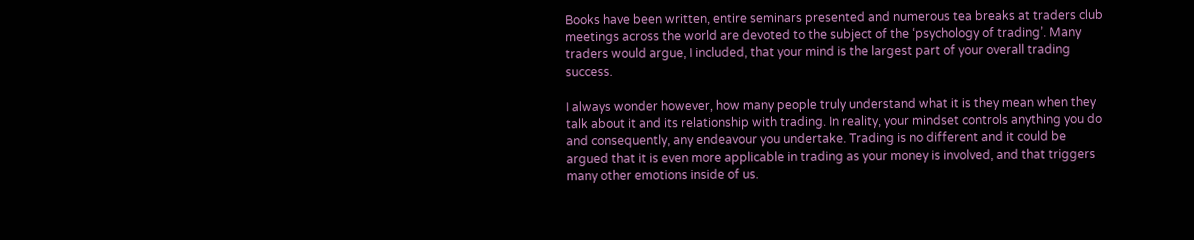Books have been written, entire seminars presented and numerous tea breaks at traders club meetings across the world are devoted to the subject of the ‘psychology of trading’. Many traders would argue, I included, that your mind is the largest part of your overall trading success.

I always wonder however, how many people truly understand what it is they mean when they talk about it and its relationship with trading. In reality, your mindset controls anything you do and consequently, any endeavour you undertake. Trading is no different and it could be argued that it is even more applicable in trading as your money is involved, and that triggers many other emotions inside of us.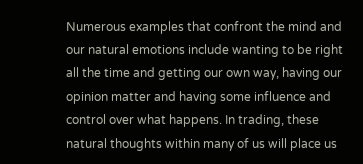Numerous examples that confront the mind and our natural emotions include wanting to be right all the time and getting our own way, having our opinion matter and having some influence and control over what happens. In trading, these natural thoughts within many of us will place us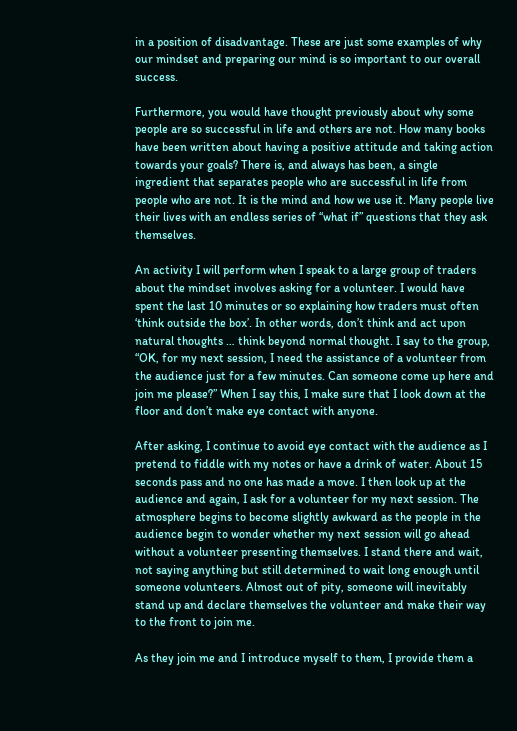in a position of disadvantage. These are just some examples of why our mindset and preparing our mind is so important to our overall success.

Furthermore, you would have thought previously about why some people are so successful in life and others are not. How many books have been written about having a positive attitude and taking action towards your goals? There is, and always has been, a single ingredient that separates people who are successful in life from people who are not. It is the mind and how we use it. Many people live their lives with an endless series of “what if” questions that they ask themselves.

An activity I will perform when I speak to a large group of traders about the mindset involves asking for a volunteer. I would have spent the last 10 minutes or so explaining how traders must often ‘think outside the box’. In other words, don’t think and act upon natural thoughts … think beyond normal thought. I say to the group, “OK, for my next session, I need the assistance of a volunteer from the audience just for a few minutes. Can someone come up here and join me please?” When I say this, I make sure that I look down at the floor and don’t make eye contact with anyone.

After asking, I continue to avoid eye contact with the audience as I pretend to fiddle with my notes or have a drink of water. About 15 seconds pass and no one has made a move. I then look up at the audience and again, I ask for a volunteer for my next session. The atmosphere begins to become slightly awkward as the people in the audience begin to wonder whether my next session will go ahead without a volunteer presenting themselves. I stand there and wait, not saying anything but still determined to wait long enough until someone volunteers. Almost out of pity, someone will inevitably stand up and declare themselves the volunteer and make their way to the front to join me.

As they join me and I introduce myself to them, I provide them a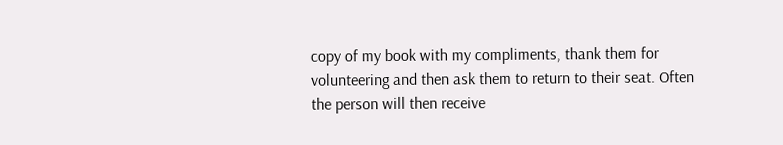copy of my book with my compliments, thank them for volunteering and then ask them to return to their seat. Often the person will then receive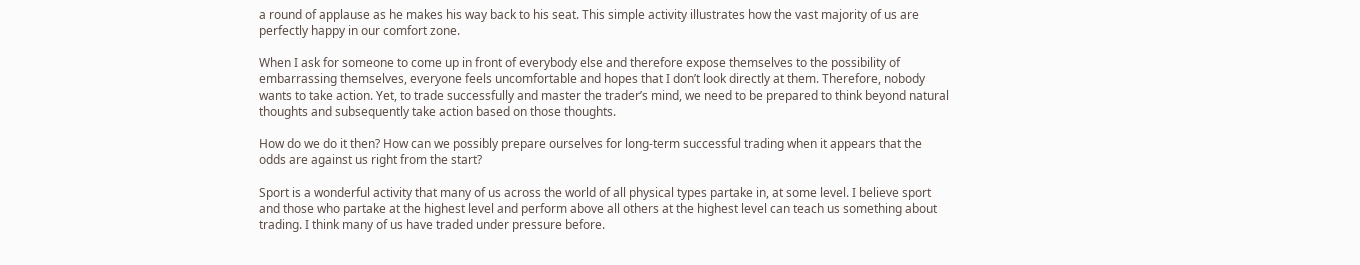a round of applause as he makes his way back to his seat. This simple activity illustrates how the vast majority of us are perfectly happy in our comfort zone.

When I ask for someone to come up in front of everybody else and therefore expose themselves to the possibility of embarrassing themselves, everyone feels uncomfortable and hopes that I don’t look directly at them. Therefore, nobody wants to take action. Yet, to trade successfully and master the trader’s mind, we need to be prepared to think beyond natural thoughts and subsequently take action based on those thoughts.

How do we do it then? How can we possibly prepare ourselves for long-term successful trading when it appears that the odds are against us right from the start?

Sport is a wonderful activity that many of us across the world of all physical types partake in, at some level. I believe sport and those who partake at the highest level and perform above all others at the highest level can teach us something about trading. I think many of us have traded under pressure before.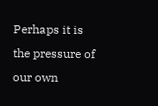Perhaps it is the pressure of our own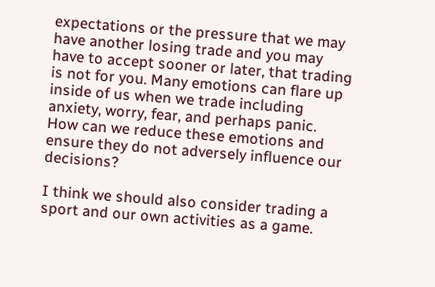expectations or the pressure that we may have another losing trade and you may have to accept sooner or later, that trading is not for you. Many emotions can flare up inside of us when we trade including anxiety, worry, fear, and perhaps panic. How can we reduce these emotions and ensure they do not adversely influence our decisions?

I think we should also consider trading a sport and our own activities as a game.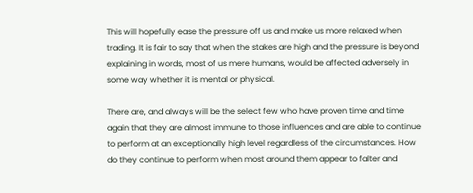This will hopefully ease the pressure off us and make us more relaxed when trading. It is fair to say that when the stakes are high and the pressure is beyond explaining in words, most of us mere humans, would be affected adversely in some way whether it is mental or physical.

There are, and always will be the select few who have proven time and time again that they are almost immune to those influences and are able to continue to perform at an exceptionally high level regardless of the circumstances. How do they continue to perform when most around them appear to falter and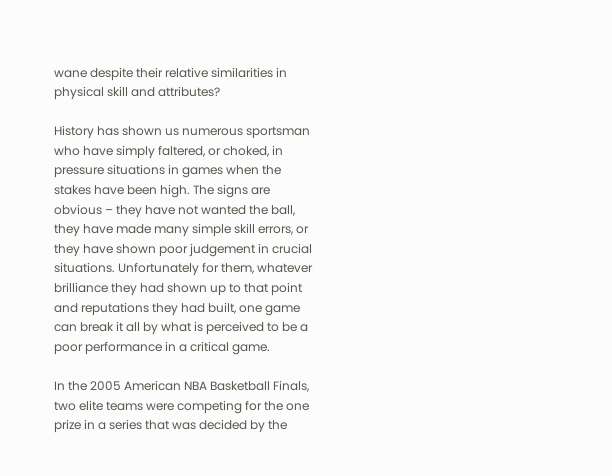wane despite their relative similarities in physical skill and attributes?

History has shown us numerous sportsman who have simply faltered, or choked, in pressure situations in games when the stakes have been high. The signs are obvious – they have not wanted the ball, they have made many simple skill errors, or they have shown poor judgement in crucial situations. Unfortunately for them, whatever brilliance they had shown up to that point and reputations they had built, one game can break it all by what is perceived to be a poor performance in a critical game.

In the 2005 American NBA Basketball Finals, two elite teams were competing for the one prize in a series that was decided by the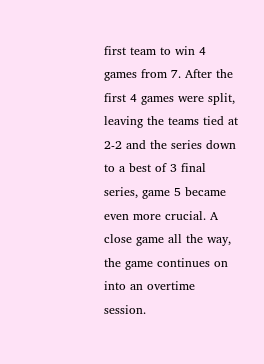first team to win 4 games from 7. After the first 4 games were split, leaving the teams tied at 2-2 and the series down to a best of 3 final series, game 5 became even more crucial. A close game all the way, the game continues on into an overtime session.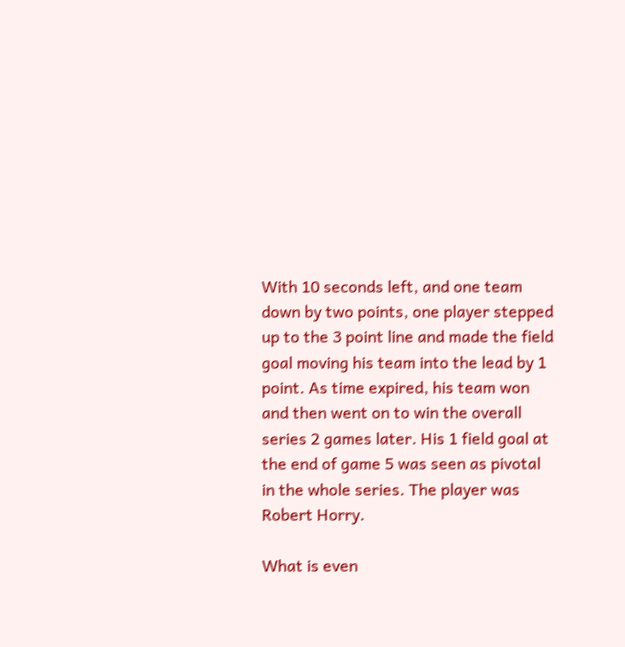With 10 seconds left, and one team down by two points, one player stepped up to the 3 point line and made the field goal moving his team into the lead by 1 point. As time expired, his team won and then went on to win the overall series 2 games later. His 1 field goal at the end of game 5 was seen as pivotal in the whole series. The player was Robert Horry.

What is even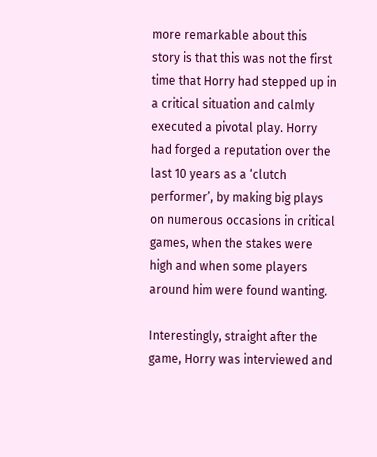more remarkable about this story is that this was not the first time that Horry had stepped up in a critical situation and calmly executed a pivotal play. Horry had forged a reputation over the last 10 years as a ‘clutch performer’, by making big plays on numerous occasions in critical games, when the stakes were high and when some players around him were found wanting.

Interestingly, straight after the game, Horry was interviewed and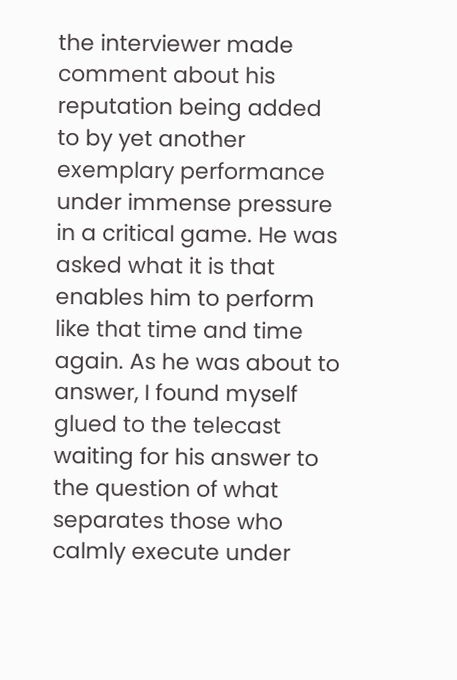the interviewer made comment about his reputation being added to by yet another exemplary performance under immense pressure in a critical game. He was asked what it is that enables him to perform like that time and time again. As he was about to answer, I found myself glued to the telecast waiting for his answer to the question of what separates those who calmly execute under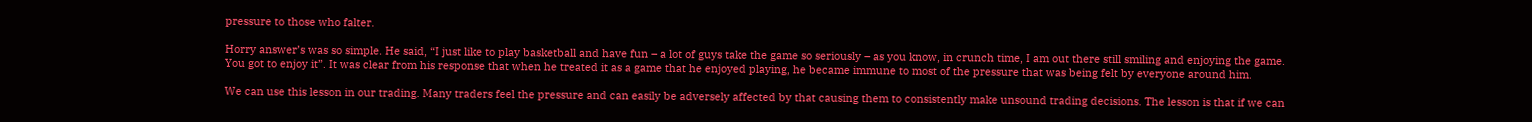pressure to those who falter.

Horry answer’s was so simple. He said, “I just like to play basketball and have fun – a lot of guys take the game so seriously – as you know, in crunch time, I am out there still smiling and enjoying the game. You got to enjoy it”. It was clear from his response that when he treated it as a game that he enjoyed playing, he became immune to most of the pressure that was being felt by everyone around him.

We can use this lesson in our trading. Many traders feel the pressure and can easily be adversely affected by that causing them to consistently make unsound trading decisions. The lesson is that if we can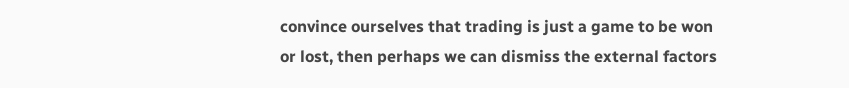convince ourselves that trading is just a game to be won or lost, then perhaps we can dismiss the external factors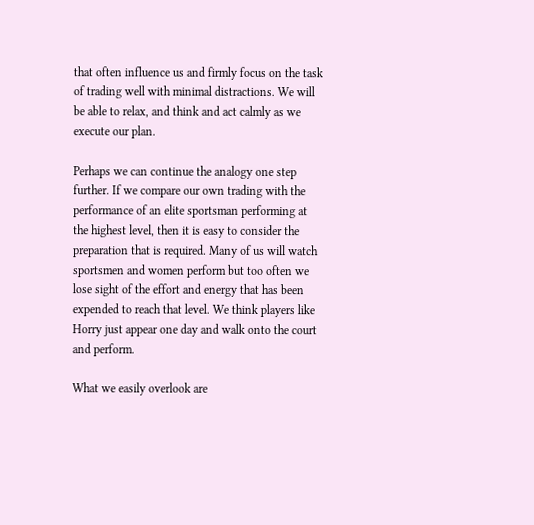that often influence us and firmly focus on the task of trading well with minimal distractions. We will be able to relax, and think and act calmly as we execute our plan.

Perhaps we can continue the analogy one step further. If we compare our own trading with the performance of an elite sportsman performing at the highest level, then it is easy to consider the preparation that is required. Many of us will watch sportsmen and women perform but too often we lose sight of the effort and energy that has been expended to reach that level. We think players like Horry just appear one day and walk onto the court and perform.

What we easily overlook are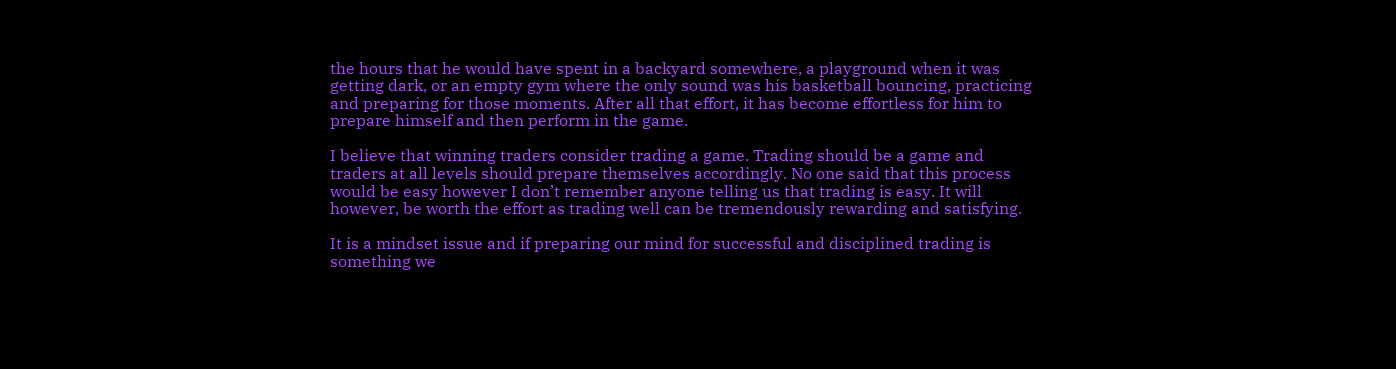the hours that he would have spent in a backyard somewhere, a playground when it was getting dark, or an empty gym where the only sound was his basketball bouncing, practicing and preparing for those moments. After all that effort, it has become effortless for him to prepare himself and then perform in the game.

I believe that winning traders consider trading a game. Trading should be a game and traders at all levels should prepare themselves accordingly. No one said that this process would be easy however I don’t remember anyone telling us that trading is easy. It will however, be worth the effort as trading well can be tremendously rewarding and satisfying.

It is a mindset issue and if preparing our mind for successful and disciplined trading is something we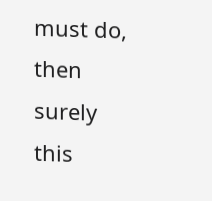must do, then surely this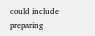could include preparing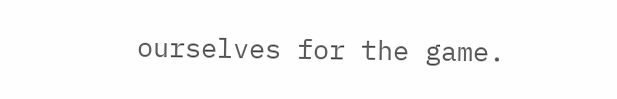ourselves for the game.